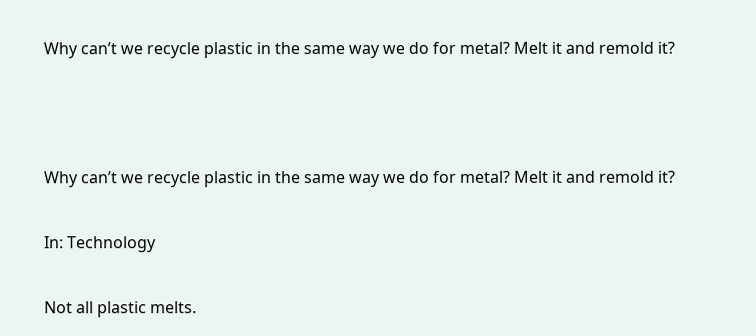Why can’t we recycle plastic in the same way we do for metal? Melt it and remold it?



Why can’t we recycle plastic in the same way we do for metal? Melt it and remold it?

In: Technology

Not all plastic melts.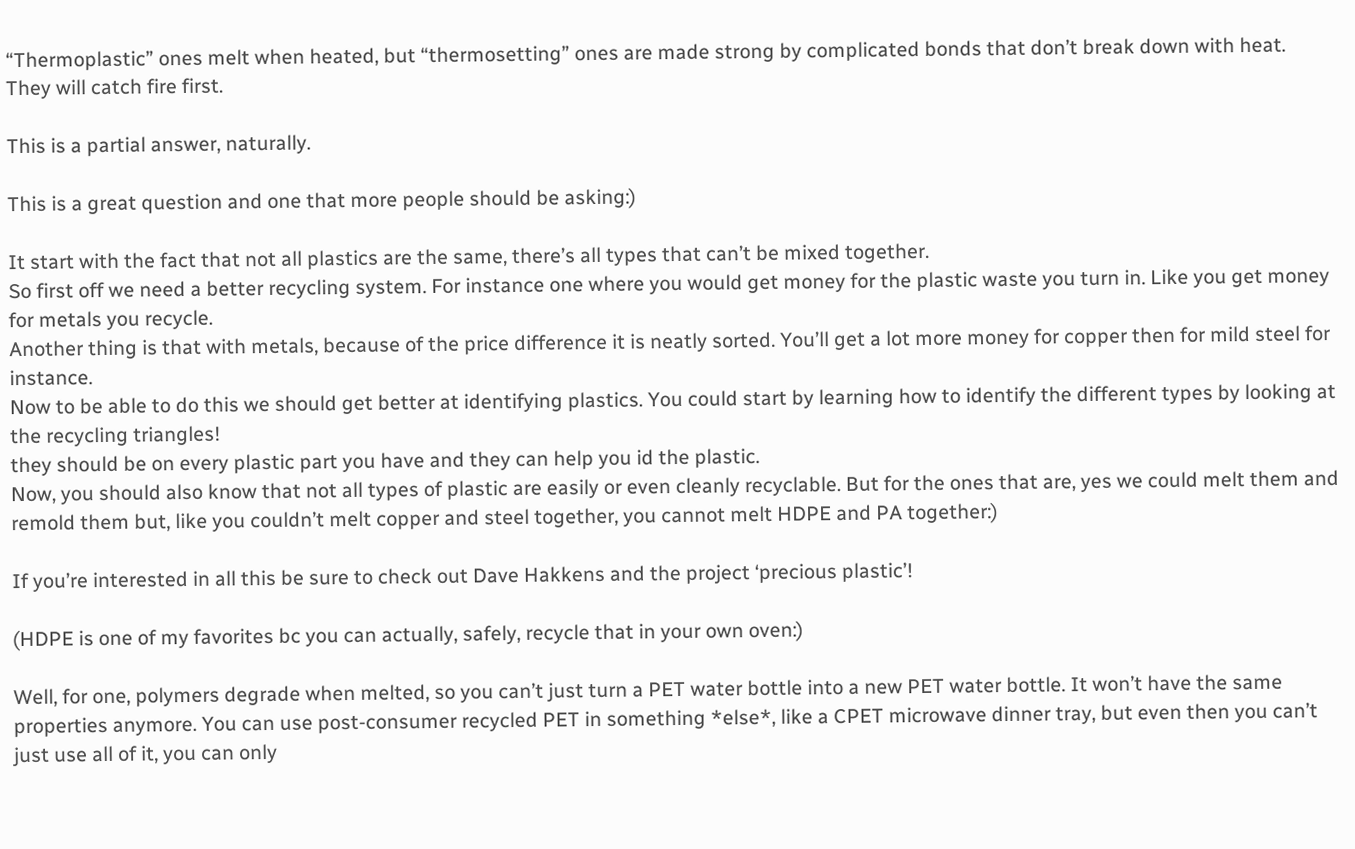“Thermoplastic” ones melt when heated, but “thermosetting” ones are made strong by complicated bonds that don’t break down with heat. They will catch fire first.

This is a partial answer, naturally.

This is a great question and one that more people should be asking:)

It start with the fact that not all plastics are the same, there’s all types that can’t be mixed together.
So first off we need a better recycling system. For instance one where you would get money for the plastic waste you turn in. Like you get money for metals you recycle.
Another thing is that with metals, because of the price difference it is neatly sorted. You’ll get a lot more money for copper then for mild steel for instance.
Now to be able to do this we should get better at identifying plastics. You could start by learning how to identify the different types by looking at the recycling triangles!
they should be on every plastic part you have and they can help you id the plastic.
Now, you should also know that not all types of plastic are easily or even cleanly recyclable. But for the ones that are, yes we could melt them and remold them but, like you couldn’t melt copper and steel together, you cannot melt HDPE and PA together:)

If you’re interested in all this be sure to check out Dave Hakkens and the project ‘precious plastic’!

(HDPE is one of my favorites bc you can actually, safely, recycle that in your own oven:)

Well, for one, polymers degrade when melted, so you can’t just turn a PET water bottle into a new PET water bottle. It won’t have the same properties anymore. You can use post-consumer recycled PET in something *else*, like a CPET microwave dinner tray, but even then you can’t just use all of it, you can only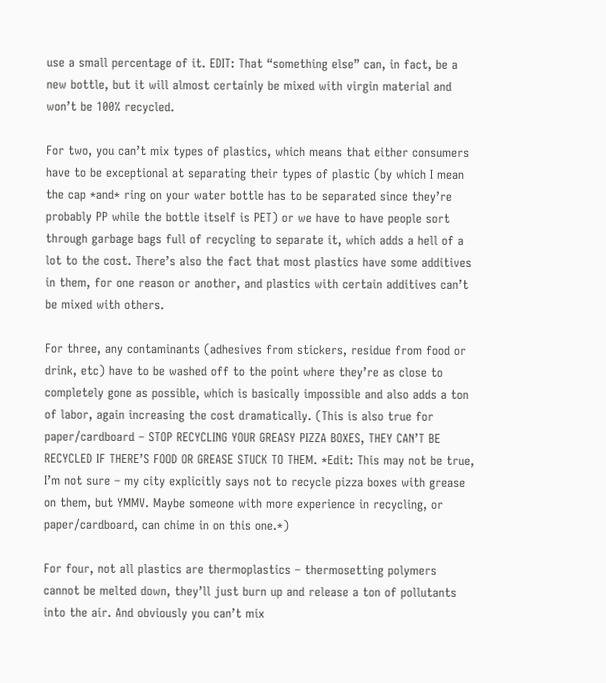use a small percentage of it. EDIT: That “something else” can, in fact, be a new bottle, but it will almost certainly be mixed with virgin material and won’t be 100% recycled.

For two, you can’t mix types of plastics, which means that either consumers have to be exceptional at separating their types of plastic (by which I mean the cap *and* ring on your water bottle has to be separated since they’re probably PP while the bottle itself is PET) or we have to have people sort through garbage bags full of recycling to separate it, which adds a hell of a lot to the cost. There’s also the fact that most plastics have some additives in them, for one reason or another, and plastics with certain additives can’t be mixed with others.

For three, any contaminants (adhesives from stickers, residue from food or drink, etc) have to be washed off to the point where they’re as close to completely gone as possible, which is basically impossible and also adds a ton of labor, again increasing the cost dramatically. (This is also true for paper/cardboard – STOP RECYCLING YOUR GREASY PIZZA BOXES, THEY CAN’T BE RECYCLED IF THERE’S FOOD OR GREASE STUCK TO THEM. *Edit: This may not be true, I’m not sure – my city explicitly says not to recycle pizza boxes with grease on them, but YMMV. Maybe someone with more experience in recycling, or paper/cardboard, can chime in on this one.*)

For four, not all plastics are thermoplastics – thermosetting polymers cannot be melted down, they’ll just burn up and release a ton of pollutants into the air. And obviously you can’t mix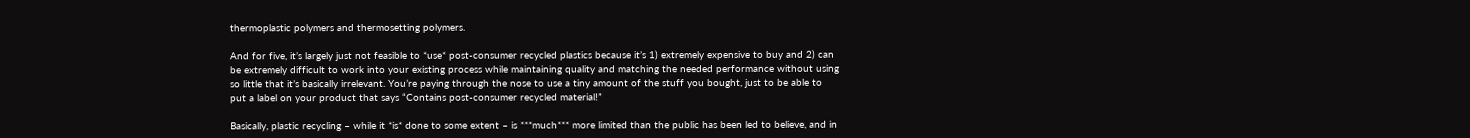thermoplastic polymers and thermosetting polymers.

And for five, it’s largely just not feasible to *use* post-consumer recycled plastics because it’s 1) extremely expensive to buy and 2) can be extremely difficult to work into your existing process while maintaining quality and matching the needed performance without using so little that it’s basically irrelevant. You’re paying through the nose to use a tiny amount of the stuff you bought, just to be able to put a label on your product that says “Contains post-consumer recycled material!”

Basically, plastic recycling – while it *is* done to some extent – is ***much*** more limited than the public has been led to believe, and in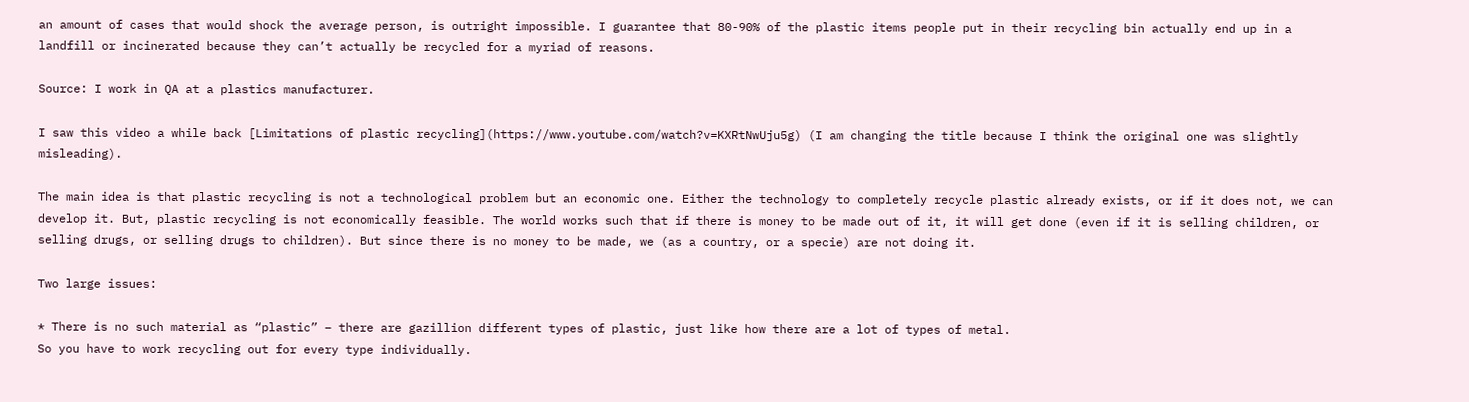an amount of cases that would shock the average person, is outright impossible. I guarantee that 80-90% of the plastic items people put in their recycling bin actually end up in a landfill or incinerated because they can’t actually be recycled for a myriad of reasons.

Source: I work in QA at a plastics manufacturer.

I saw this video a while back [Limitations of plastic recycling](https://www.youtube.com/watch?v=KXRtNwUju5g) (I am changing the title because I think the original one was slightly misleading).

The main idea is that plastic recycling is not a technological problem but an economic one. Either the technology to completely recycle plastic already exists, or if it does not, we can develop it. But, plastic recycling is not economically feasible. The world works such that if there is money to be made out of it, it will get done (even if it is selling children, or selling drugs, or selling drugs to children). But since there is no money to be made, we (as a country, or a specie) are not doing it.

Two large issues:

* There is no such material as “plastic” – there are gazillion different types of plastic, just like how there are a lot of types of metal.
So you have to work recycling out for every type individually.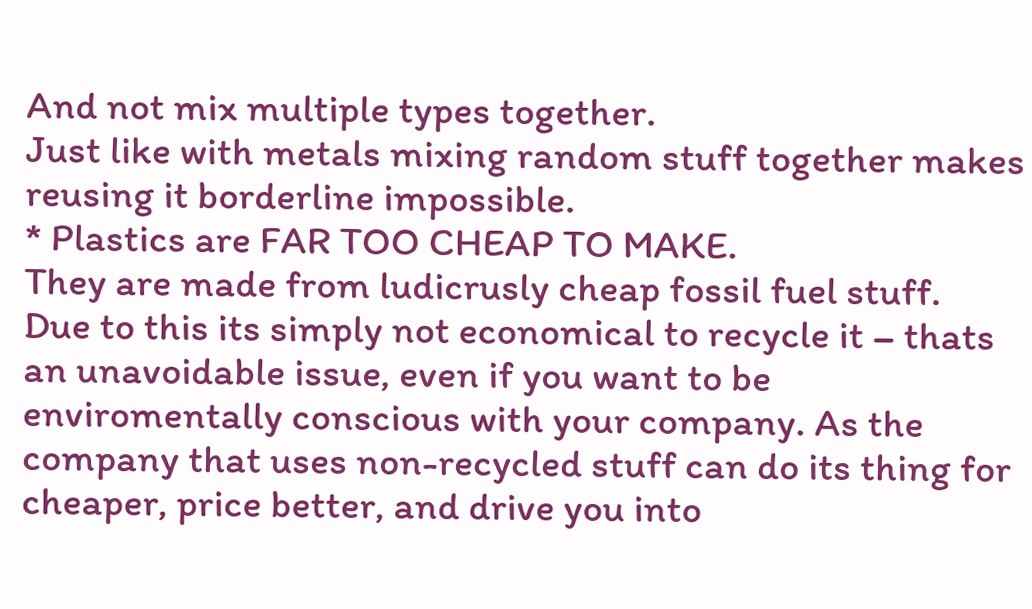And not mix multiple types together.
Just like with metals mixing random stuff together makes reusing it borderline impossible.
* Plastics are FAR TOO CHEAP TO MAKE.
They are made from ludicrusly cheap fossil fuel stuff.
Due to this its simply not economical to recycle it – thats an unavoidable issue, even if you want to be enviromentally conscious with your company. As the company that uses non-recycled stuff can do its thing for cheaper, price better, and drive you into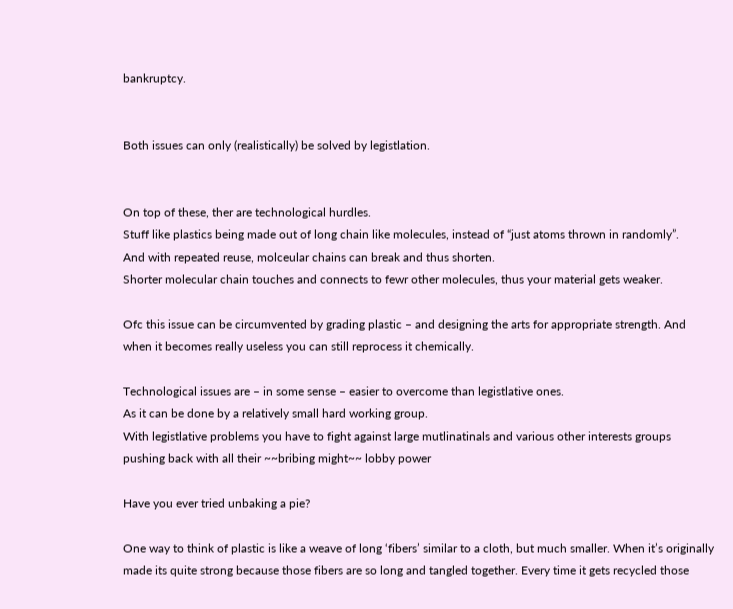bankruptcy.


Both issues can only (realistically) be solved by legistlation.


On top of these, ther are technological hurdles.
Stuff like plastics being made out of long chain like molecules, instead of “just atoms thrown in randomly”.
And with repeated reuse, molceular chains can break and thus shorten.
Shorter molecular chain touches and connects to fewr other molecules, thus your material gets weaker.

Ofc this issue can be circumvented by grading plastic – and designing the arts for appropriate strength. And when it becomes really useless you can still reprocess it chemically.

Technological issues are – in some sense – easier to overcome than legistlative ones.
As it can be done by a relatively small hard working group.
With legistlative problems you have to fight against large mutlinatinals and various other interests groups pushing back with all their ~~bribing might~~ lobby power

Have you ever tried unbaking a pie?

One way to think of plastic is like a weave of long ‘fibers’ similar to a cloth, but much smaller. When it’s originally made its quite strong because those fibers are so long and tangled together. Every time it gets recycled those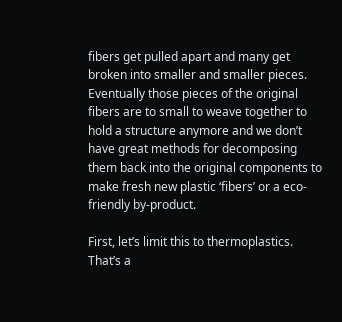fibers get pulled apart and many get broken into smaller and smaller pieces. Eventually those pieces of the original fibers are to small to weave together to hold a structure anymore and we don’t have great methods for decomposing them back into the original components to make fresh new plastic ‘fibers’ or a eco-friendly by-product.

First, let’s limit this to thermoplastics. That’s a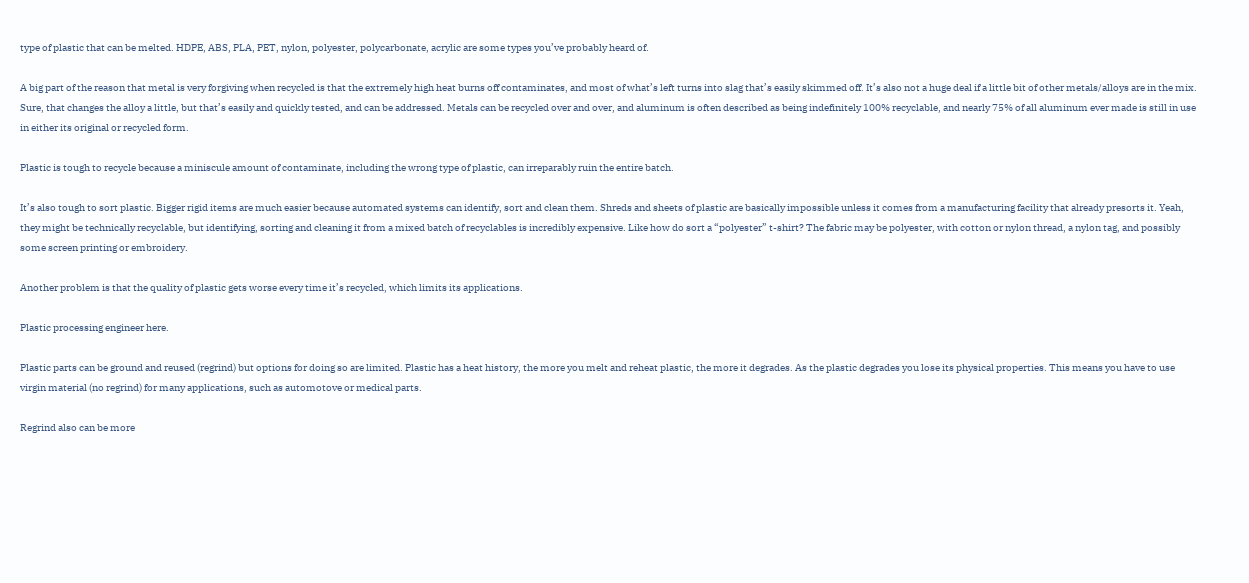type of plastic that can be melted. HDPE, ABS, PLA, PET, nylon, polyester, polycarbonate, acrylic are some types you’ve probably heard of.

A big part of the reason that metal is very forgiving when recycled is that the extremely high heat burns off contaminates, and most of what’s left turns into slag that’s easily skimmed off. It’s also not a huge deal if a little bit of other metals/alloys are in the mix. Sure, that changes the alloy a little, but that’s easily and quickly tested, and can be addressed. Metals can be recycled over and over, and aluminum is often described as being indefinitely 100% recyclable, and nearly 75% of all aluminum ever made is still in use in either its original or recycled form.

Plastic is tough to recycle because a miniscule amount of contaminate, including the wrong type of plastic, can irreparably ruin the entire batch.

It’s also tough to sort plastic. Bigger rigid items are much easier because automated systems can identify, sort and clean them. Shreds and sheets of plastic are basically impossible unless it comes from a manufacturing facility that already presorts it. Yeah, they might be technically recyclable, but identifying, sorting and cleaning it from a mixed batch of recyclables is incredibly expensive. Like how do sort a “polyester” t-shirt? The fabric may be polyester, with cotton or nylon thread, a nylon tag, and possibly some screen printing or embroidery.

Another problem is that the quality of plastic gets worse every time it’s recycled, which limits its applications.

Plastic processing engineer here.

Plastic parts can be ground and reused (regrind) but options for doing so are limited. Plastic has a heat history, the more you melt and reheat plastic, the more it degrades. As the plastic degrades you lose its physical properties. This means you have to use virgin material (no regrind) for many applications, such as automotove or medical parts.

Regrind also can be more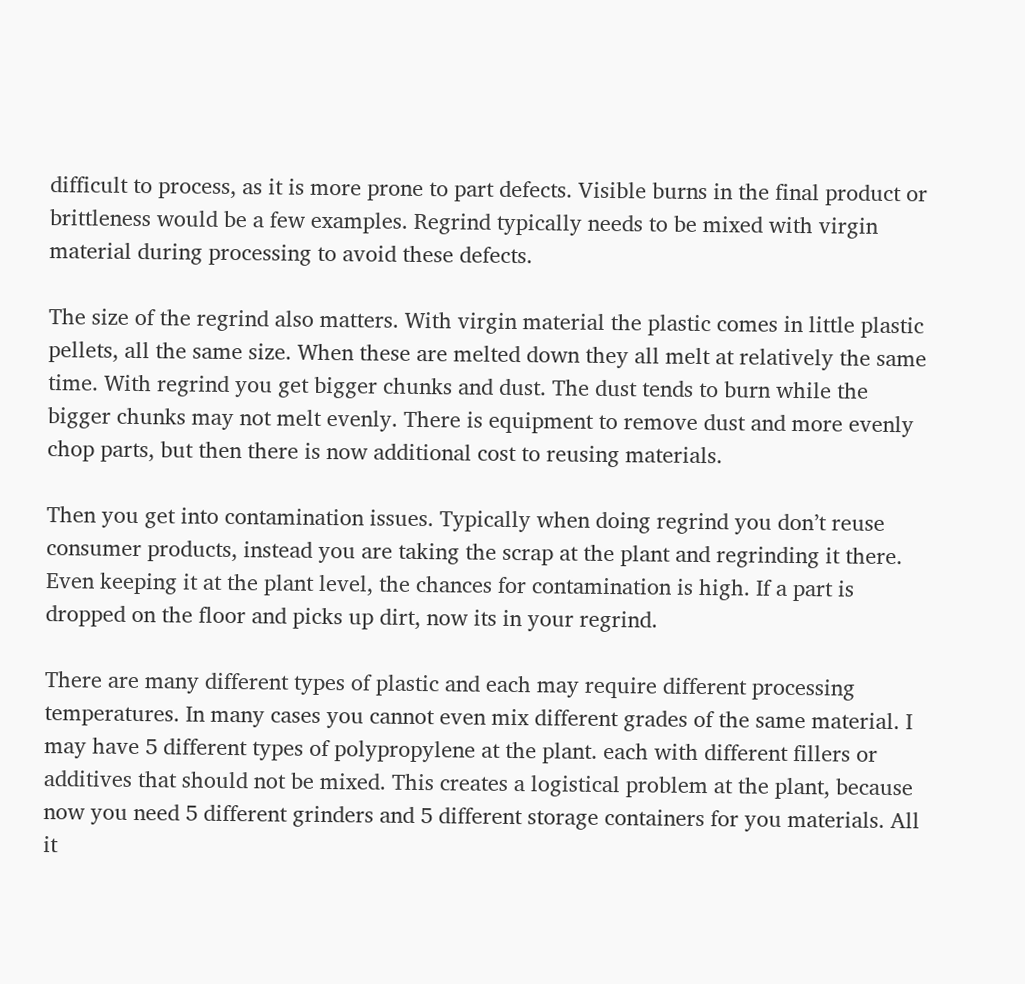difficult to process, as it is more prone to part defects. Visible burns in the final product or brittleness would be a few examples. Regrind typically needs to be mixed with virgin material during processing to avoid these defects.

The size of the regrind also matters. With virgin material the plastic comes in little plastic pellets, all the same size. When these are melted down they all melt at relatively the same time. With regrind you get bigger chunks and dust. The dust tends to burn while the bigger chunks may not melt evenly. There is equipment to remove dust and more evenly chop parts, but then there is now additional cost to reusing materials.

Then you get into contamination issues. Typically when doing regrind you don’t reuse consumer products, instead you are taking the scrap at the plant and regrinding it there. Even keeping it at the plant level, the chances for contamination is high. If a part is dropped on the floor and picks up dirt, now its in your regrind.

There are many different types of plastic and each may require different processing temperatures. In many cases you cannot even mix different grades of the same material. I may have 5 different types of polypropylene at the plant. each with different fillers or additives that should not be mixed. This creates a logistical problem at the plant, because now you need 5 different grinders and 5 different storage containers for you materials. All it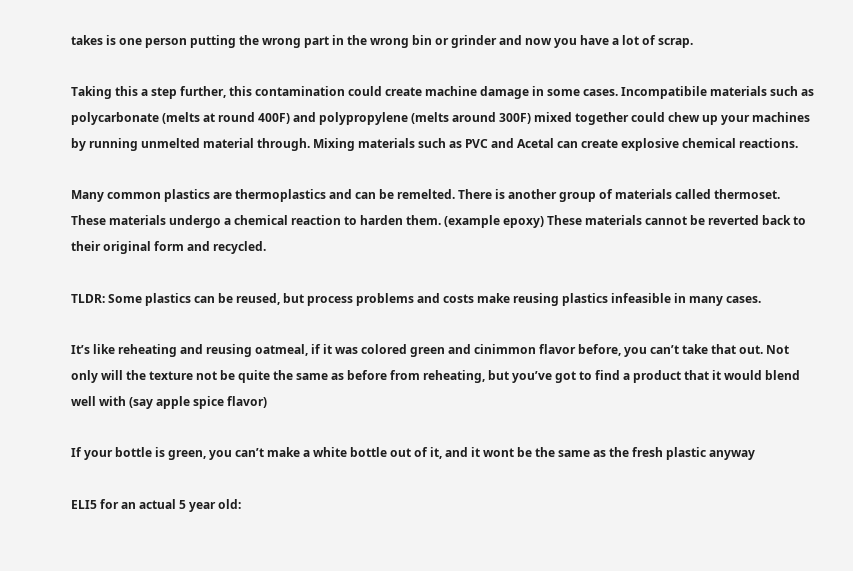takes is one person putting the wrong part in the wrong bin or grinder and now you have a lot of scrap.

Taking this a step further, this contamination could create machine damage in some cases. Incompatibile materials such as polycarbonate (melts at round 400F) and polypropylene (melts around 300F) mixed together could chew up your machines by running unmelted material through. Mixing materials such as PVC and Acetal can create explosive chemical reactions.

Many common plastics are thermoplastics and can be remelted. There is another group of materials called thermoset. These materials undergo a chemical reaction to harden them. (example epoxy) These materials cannot be reverted back to their original form and recycled.

TLDR: Some plastics can be reused, but process problems and costs make reusing plastics infeasible in many cases.

It’s like reheating and reusing oatmeal, if it was colored green and cinimmon flavor before, you can’t take that out. Not only will the texture not be quite the same as before from reheating, but you’ve got to find a product that it would blend well with (say apple spice flavor)

If your bottle is green, you can’t make a white bottle out of it, and it wont be the same as the fresh plastic anyway

ELI5 for an actual 5 year old: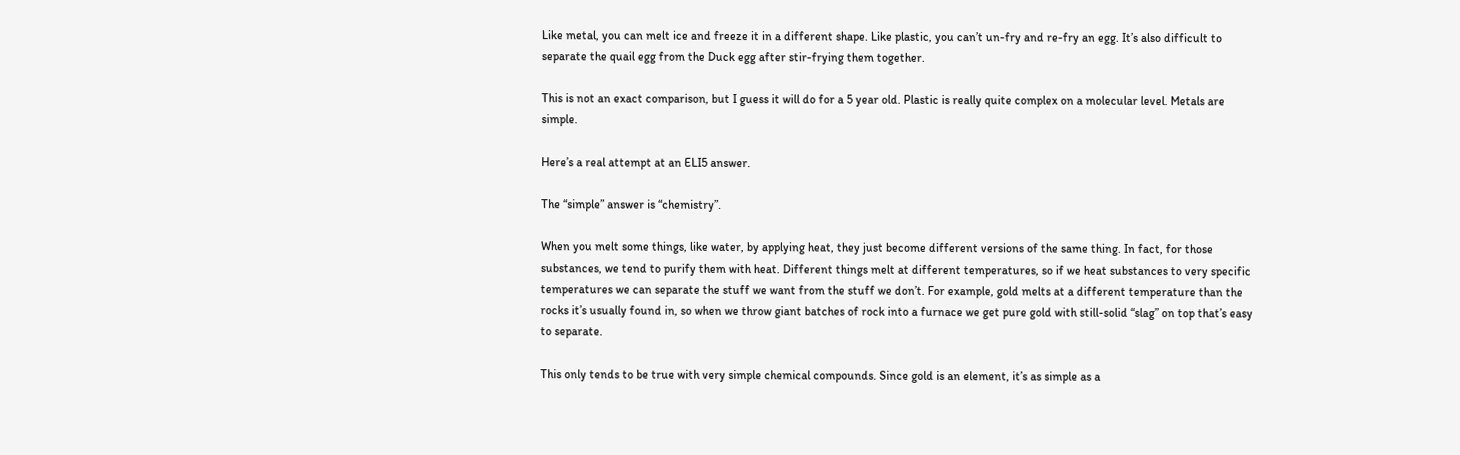Like metal, you can melt ice and freeze it in a different shape. Like plastic, you can’t un-fry and re-fry an egg. It’s also difficult to separate the quail egg from the Duck egg after stir-frying them together.

This is not an exact comparison, but I guess it will do for a 5 year old. Plastic is really quite complex on a molecular level. Metals are simple.

Here’s a real attempt at an ELI5 answer.

The “simple” answer is “chemistry”.

When you melt some things, like water, by applying heat, they just become different versions of the same thing. In fact, for those substances, we tend to purify them with heat. Different things melt at different temperatures, so if we heat substances to very specific temperatures we can separate the stuff we want from the stuff we don’t. For example, gold melts at a different temperature than the rocks it’s usually found in, so when we throw giant batches of rock into a furnace we get pure gold with still-solid “slag” on top that’s easy to separate.

This only tends to be true with very simple chemical compounds. Since gold is an element, it’s as simple as a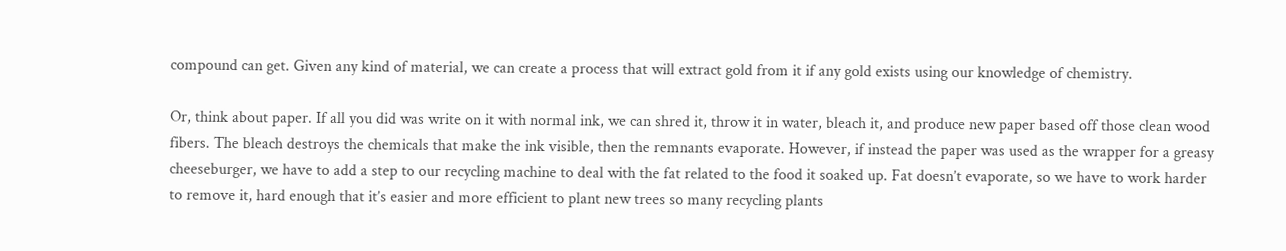compound can get. Given any kind of material, we can create a process that will extract gold from it if any gold exists using our knowledge of chemistry.

Or, think about paper. If all you did was write on it with normal ink, we can shred it, throw it in water, bleach it, and produce new paper based off those clean wood fibers. The bleach destroys the chemicals that make the ink visible, then the remnants evaporate. However, if instead the paper was used as the wrapper for a greasy cheeseburger, we have to add a step to our recycling machine to deal with the fat related to the food it soaked up. Fat doesn’t evaporate, so we have to work harder to remove it, hard enough that it’s easier and more efficient to plant new trees so many recycling plants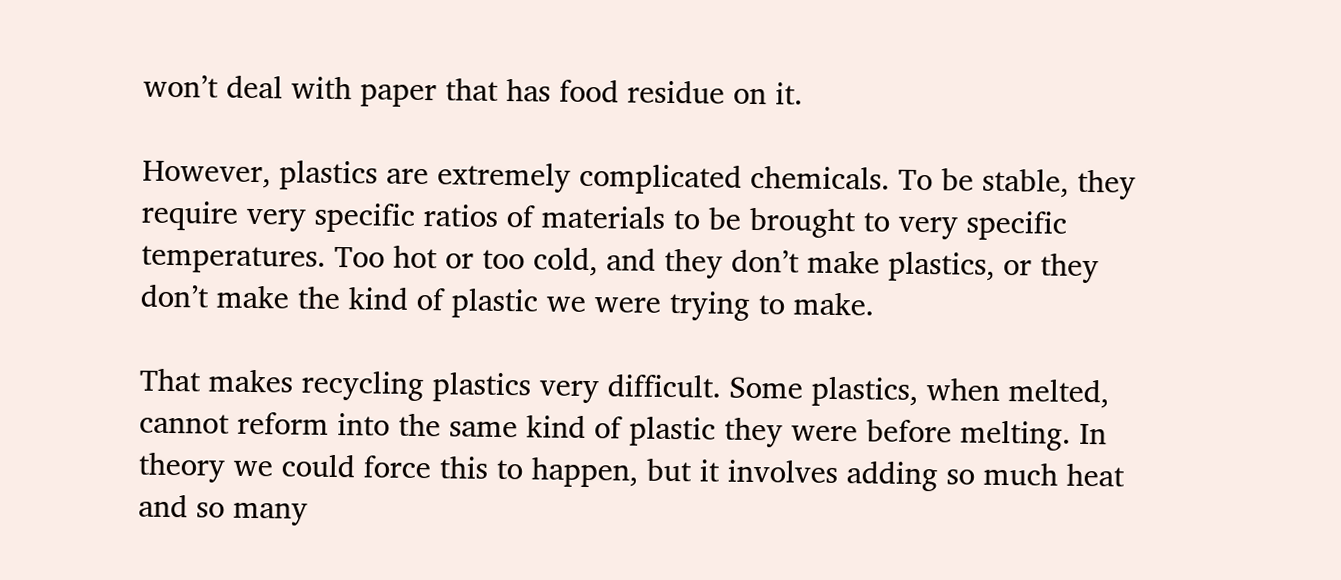won’t deal with paper that has food residue on it.

However, plastics are extremely complicated chemicals. To be stable, they require very specific ratios of materials to be brought to very specific temperatures. Too hot or too cold, and they don’t make plastics, or they don’t make the kind of plastic we were trying to make.

That makes recycling plastics very difficult. Some plastics, when melted, cannot reform into the same kind of plastic they were before melting. In theory we could force this to happen, but it involves adding so much heat and so many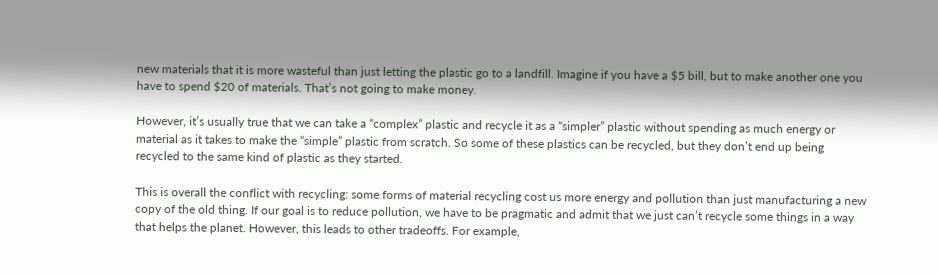new materials that it is more wasteful than just letting the plastic go to a landfill. Imagine if you have a $5 bill, but to make another one you have to spend $20 of materials. That’s not going to make money.

However, it’s usually true that we can take a “complex” plastic and recycle it as a “simpler” plastic without spending as much energy or material as it takes to make the “simple” plastic from scratch. So some of these plastics can be recycled, but they don’t end up being recycled to the same kind of plastic as they started.

This is overall the conflict with recycling: some forms of material recycling cost us more energy and pollution than just manufacturing a new copy of the old thing. If our goal is to reduce pollution, we have to be pragmatic and admit that we just can’t recycle some things in a way that helps the planet. However, this leads to other tradeoffs. For example,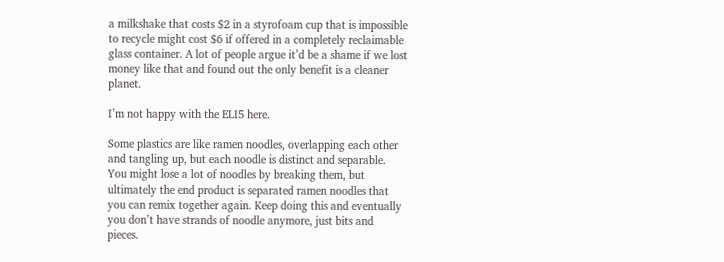a milkshake that costs $2 in a styrofoam cup that is impossible to recycle might cost $6 if offered in a completely reclaimable glass container. A lot of people argue it’d be a shame if we lost money like that and found out the only benefit is a cleaner planet.

I’m not happy with the ELI5 here.

Some plastics are like ramen noodles, overlapping each other and tangling up, but each noodle is distinct and separable. You might lose a lot of noodles by breaking them, but ultimately the end product is separated ramen noodles that you can remix together again. Keep doing this and eventually you don’t have strands of noodle anymore, just bits and pieces.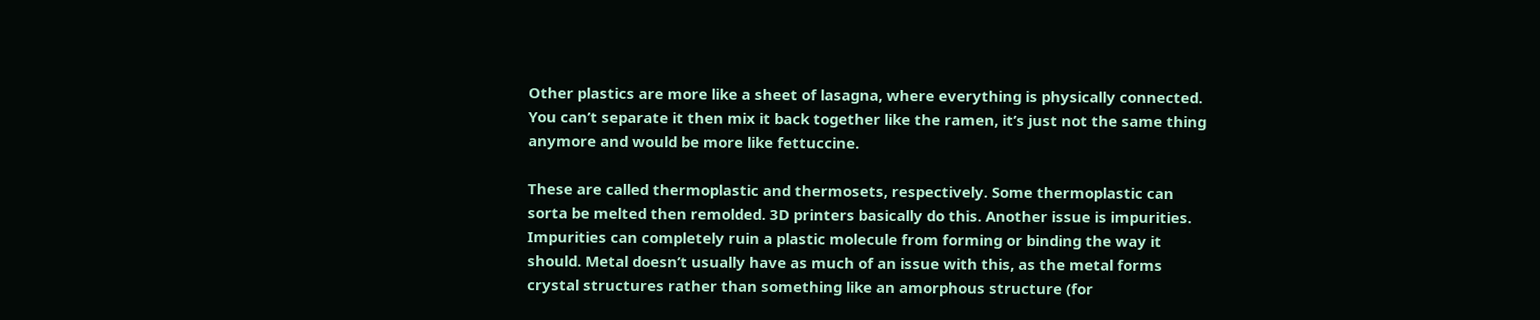Other plastics are more like a sheet of lasagna, where everything is physically connected. You can’t separate it then mix it back together like the ramen, it’s just not the same thing anymore and would be more like fettuccine.

These are called thermoplastic and thermosets, respectively. Some thermoplastic can sorta be melted then remolded. 3D printers basically do this. Another issue is impurities. Impurities can completely ruin a plastic molecule from forming or binding the way it should. Metal doesn’t usually have as much of an issue with this, as the metal forms crystal structures rather than something like an amorphous structure (for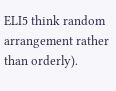ELI5 think random arrangement rather than orderly).